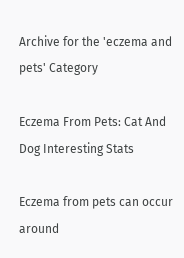Archive for the 'eczema and pets' Category

Eczema From Pets: Cat And Dog Interesting Stats

Eczema from pets can occur around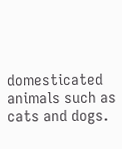domesticated animals such as cats and dogs.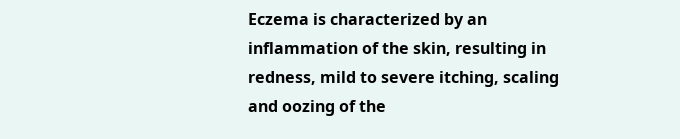Eczema is characterized by an inflammation of the skin, resulting in redness, mild to severe itching, scaling and oozing of the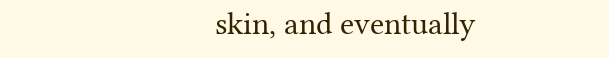skin, and eventually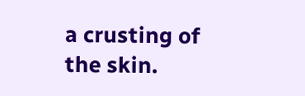a crusting of the skin.